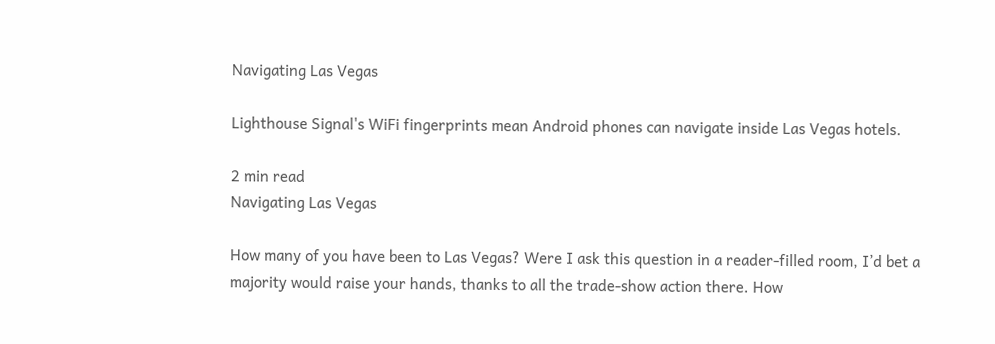Navigating Las Vegas

Lighthouse Signal's WiFi fingerprints mean Android phones can navigate inside Las Vegas hotels.

2 min read
Navigating Las Vegas

How many of you have been to Las Vegas? Were I ask this question in a reader-filled room, I’d bet a majority would raise your hands, thanks to all the trade-show action there. How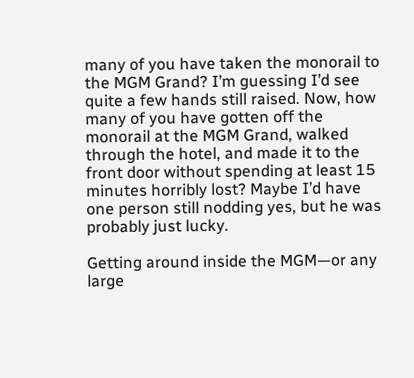many of you have taken the monorail to the MGM Grand? I’m guessing I’d see quite a few hands still raised. Now, how many of you have gotten off the monorail at the MGM Grand, walked through the hotel, and made it to the front door without spending at least 15 minutes horribly lost? Maybe I’d have one person still nodding yes, but he was probably just lucky.

Getting around inside the MGM—or any large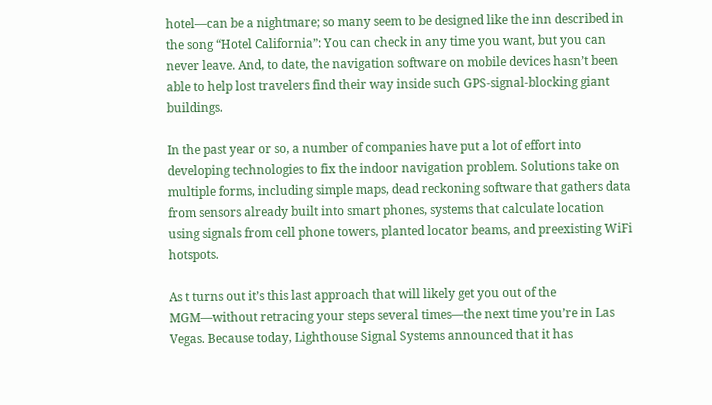hotel—can be a nightmare; so many seem to be designed like the inn described in the song “Hotel California”: You can check in any time you want, but you can never leave. And, to date, the navigation software on mobile devices hasn’t been able to help lost travelers find their way inside such GPS-signal-blocking giant buildings.

In the past year or so, a number of companies have put a lot of effort into developing technologies to fix the indoor navigation problem. Solutions take on multiple forms, including simple maps, dead reckoning software that gathers data from sensors already built into smart phones, systems that calculate location using signals from cell phone towers, planted locator beams, and preexisting WiFi hotspots.

As t turns out it’s this last approach that will likely get you out of the MGM—without retracing your steps several times—the next time you’re in Las Vegas. Because today, Lighthouse Signal Systems announced that it has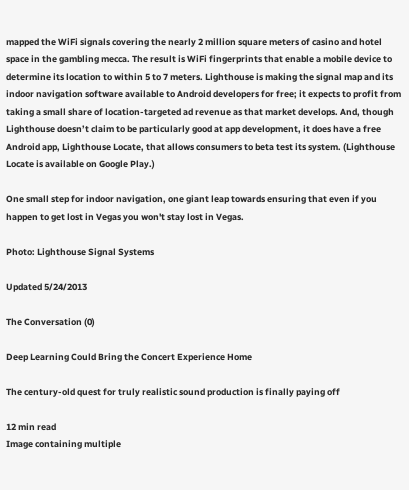mapped the WiFi signals covering the nearly 2 million square meters of casino and hotel space in the gambling mecca. The result is WiFi fingerprints that enable a mobile device to determine its location to within 5 to 7 meters. Lighthouse is making the signal map and its indoor navigation software available to Android developers for free; it expects to profit from taking a small share of location-targeted ad revenue as that market develops. And, though Lighthouse doesn’t claim to be particularly good at app development, it does have a free Android app, Lighthouse Locate, that allows consumers to beta test its system. (Lighthouse Locate is available on Google Play.)

One small step for indoor navigation, one giant leap towards ensuring that even if you happen to get lost in Vegas you won't stay lost in Vegas.

Photo: Lighthouse Signal Systems

Updated 5/24/2013

The Conversation (0)

Deep Learning Could Bring the Concert Experience Home

The century-old quest for truly realistic sound production is finally paying off

12 min read
Image containing multiple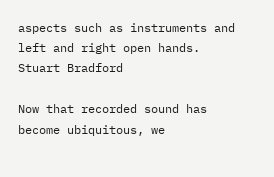aspects such as instruments and left and right open hands.
Stuart Bradford

Now that recorded sound has become ubiquitous, we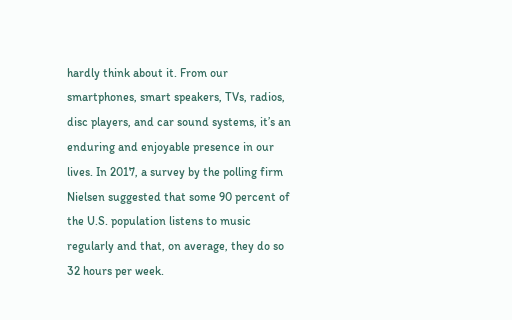hardly think about it. From our smartphones, smart speakers, TVs, radios, disc players, and car sound systems, it’s an enduring and enjoyable presence in our lives. In 2017, a survey by the polling firm Nielsen suggested that some 90 percent of the U.S. population listens to music regularly and that, on average, they do so 32 hours per week.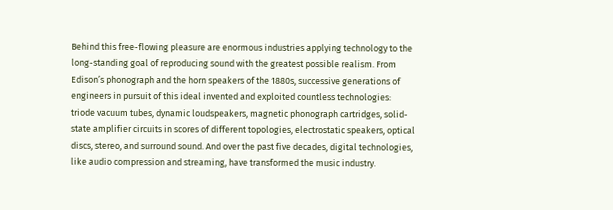Behind this free-flowing pleasure are enormous industries applying technology to the long-standing goal of reproducing sound with the greatest possible realism. From Edison’s phonograph and the horn speakers of the 1880s, successive generations of engineers in pursuit of this ideal invented and exploited countless technologies: triode vacuum tubes, dynamic loudspeakers, magnetic phonograph cartridges, solid-state amplifier circuits in scores of different topologies, electrostatic speakers, optical discs, stereo, and surround sound. And over the past five decades, digital technologies, like audio compression and streaming, have transformed the music industry.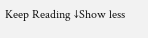Keep Reading ↓Show less